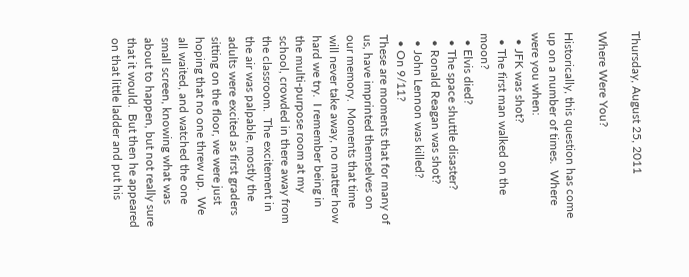Thursday, August 25, 2011

Where Were You?

Historically, this question has come up on a number of times.  Where were you when:
  • JFK was shot?
  • The first man walked on the moon?
  • Elvis died?
  • The space shuttle disaster?
  • Ronald Reagan was shot?
  • John Lennon was killed?
  • On 9/11?
These are moments that for many of us, have imprinted themselves on our memory.  Moments that time will never take away, no matter how hard we try.  I remember being in the multi-purpose room at my school, crowded in there away from the classroom.  The excitement in the air was palpable, mostly the adults were excited as first graders sitting on the floor, we were just hoping that no one threw up.  We all waited, and watched the one small screen, knowing what was about to happen, but not really sure that it would.  But then he appeared on that little ladder and put his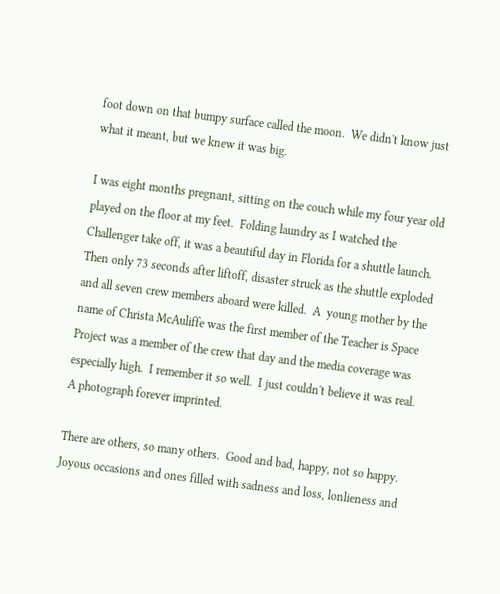foot down on that bumpy surface called the moon.  We didn't know just what it meant, but we knew it was big.

I was eight months pregnant, sitting on the couch while my four year old played on the floor at my feet.  Folding laundry as I watched the Challenger take off, it was a beautiful day in Florida for a shuttle launch.  Then only 73 seconds after liftoff, disaster struck as the shuttle exploded and all seven crew members aboard were killed.  A  young mother by the name of Christa McAuliffe was the first member of the Teacher is Space Project was a member of the crew that day and the media coverage was especially high.  I remember it so well.  I just couldn't believe it was real.  A photograph forever imprinted.

There are others, so many others.  Good and bad, happy, not so happy.  Joyous occasions and ones filled with sadness and loss, lonlieness and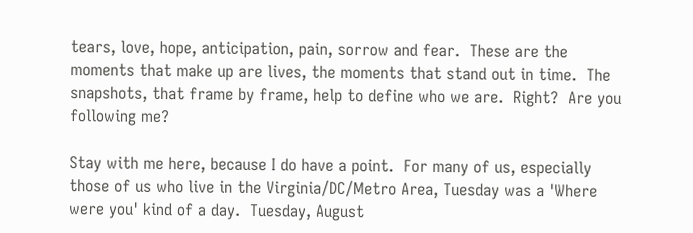tears, love, hope, anticipation, pain, sorrow and fear.  These are the moments that make up are lives, the moments that stand out in time.  The snapshots, that frame by frame, help to define who we are.  Right?  Are you following me?

Stay with me here, because I do have a point.  For many of us, especially those of us who live in the Virginia/DC/Metro Area, Tuesday was a 'Where were you' kind of a day.  Tuesday, August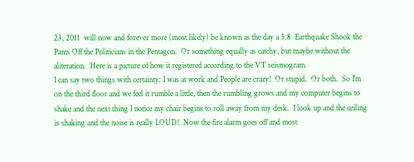23, 2011  will now and forever more (most likely) be known as the day a 5.8  Earthquake Shook the Pants Off the Politicians in the Pentagon.  Or something equally as catchy, but maybe without the aliteration.  Here is a picture of how it registered according to the VT seismogram.
I can say two things with certainty: I was at work and People are crazy!  Or stupid.  Or both.  So I'm on the third floor and we feel it rumble a little, then the rumbling grows and my computer begins to shake and the next thing I notice my chair begins to roll away from my desk.  I look up and the ceiling is shaking and the noise is really LOUD!  Now the fire alarm goes off and most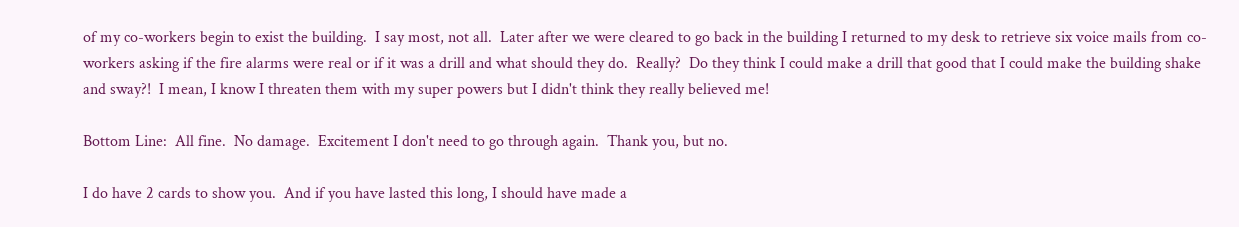of my co-workers begin to exist the building.  I say most, not all.  Later after we were cleared to go back in the building I returned to my desk to retrieve six voice mails from co-workers asking if the fire alarms were real or if it was a drill and what should they do.  Really?  Do they think I could make a drill that good that I could make the building shake and sway?!  I mean, I know I threaten them with my super powers but I didn't think they really believed me!

Bottom Line:  All fine.  No damage.  Excitement I don't need to go through again.  Thank you, but no.

I do have 2 cards to show you.  And if you have lasted this long, I should have made a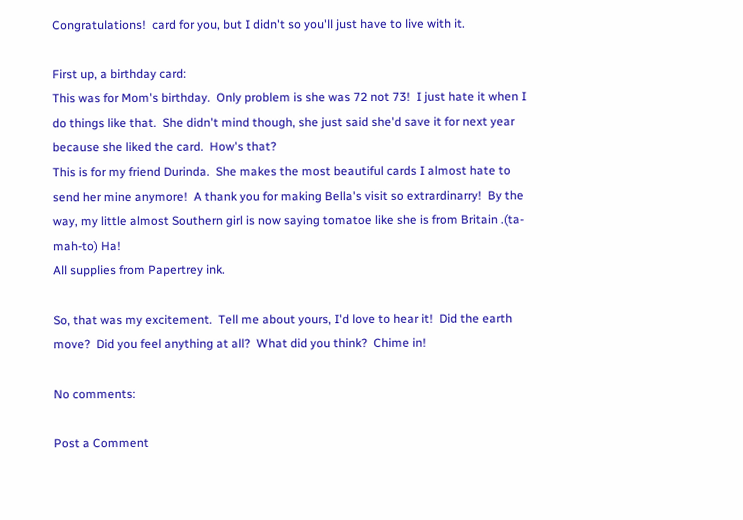Congratulations!  card for you, but I didn't so you'll just have to live with it.

First up, a birthday card:
This was for Mom's birthday.  Only problem is she was 72 not 73!  I just hate it when I do things like that.  She didn't mind though, she just said she'd save it for next year because she liked the card.  How's that?
This is for my friend Durinda.  She makes the most beautiful cards I almost hate to send her mine anymore!  A thank you for making Bella's visit so extrardinarry!  By the way, my little almost Southern girl is now saying tomatoe like she is from Britain .(ta-mah-to) Ha!
All supplies from Papertrey ink.

So, that was my excitement.  Tell me about yours, I'd love to hear it!  Did the earth move?  Did you feel anything at all?  What did you think?  Chime in!

No comments:

Post a Comment